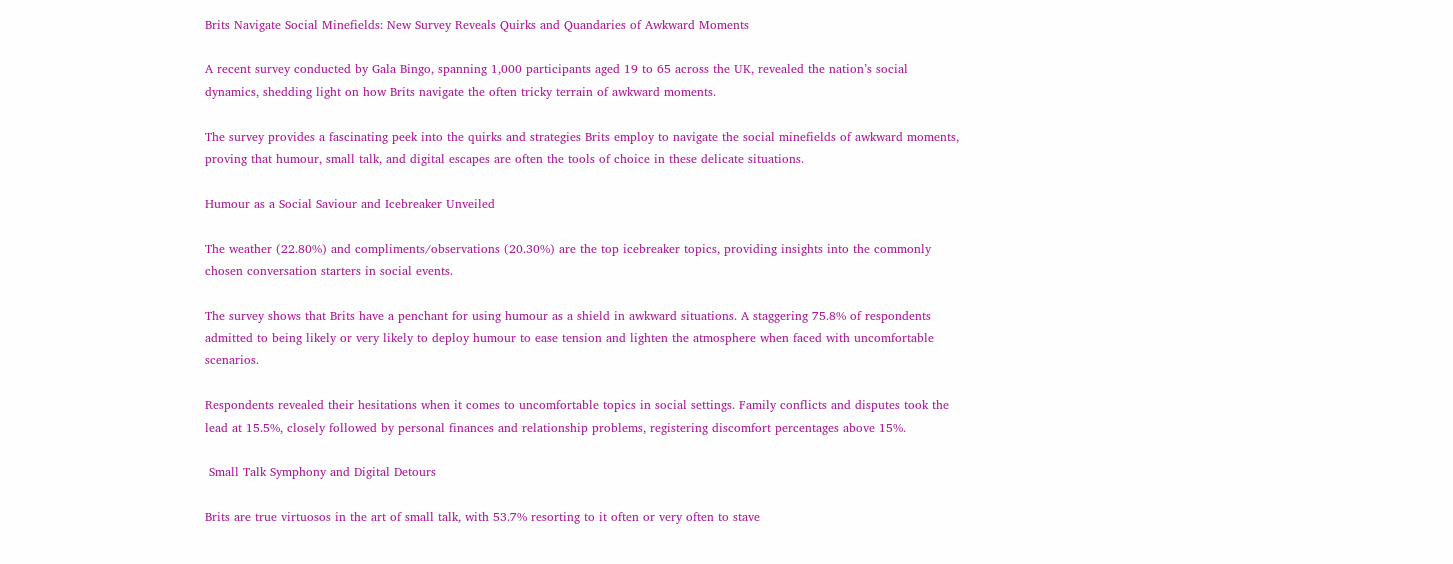Brits Navigate Social Minefields: New Survey Reveals Quirks and Quandaries of Awkward Moments

A recent survey conducted by Gala Bingo, spanning 1,000 participants aged 19 to 65 across the UK, revealed the nation’s social dynamics, shedding light on how Brits navigate the often tricky terrain of awkward moments.

The survey provides a fascinating peek into the quirks and strategies Brits employ to navigate the social minefields of awkward moments, proving that humour, small talk, and digital escapes are often the tools of choice in these delicate situations.

Humour as a Social Saviour and Icebreaker Unveiled

The weather (22.80%) and compliments/observations (20.30%) are the top icebreaker topics, providing insights into the commonly chosen conversation starters in social events.

The survey shows that Brits have a penchant for using humour as a shield in awkward situations. A staggering 75.8% of respondents admitted to being likely or very likely to deploy humour to ease tension and lighten the atmosphere when faced with uncomfortable scenarios.

Respondents revealed their hesitations when it comes to uncomfortable topics in social settings. Family conflicts and disputes took the lead at 15.5%, closely followed by personal finances and relationship problems, registering discomfort percentages above 15%.

 Small Talk Symphony and Digital Detours

Brits are true virtuosos in the art of small talk, with 53.7% resorting to it often or very often to stave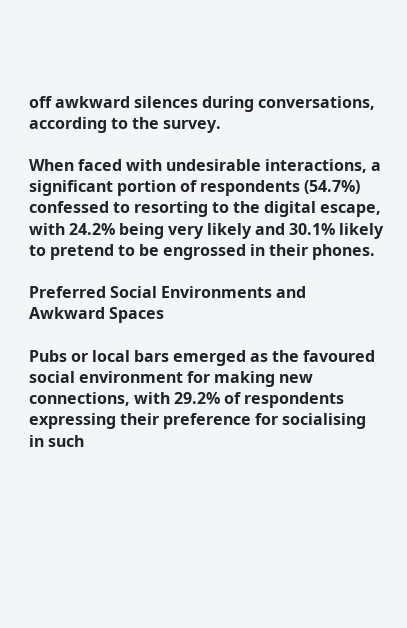off awkward silences during conversations, according to the survey.

When faced with undesirable interactions, a significant portion of respondents (54.7%) confessed to resorting to the digital escape, with 24.2% being very likely and 30.1% likely to pretend to be engrossed in their phones.

Preferred Social Environments and Awkward Spaces

Pubs or local bars emerged as the favoured social environment for making new connections, with 29.2% of respondents expressing their preference for socialising in such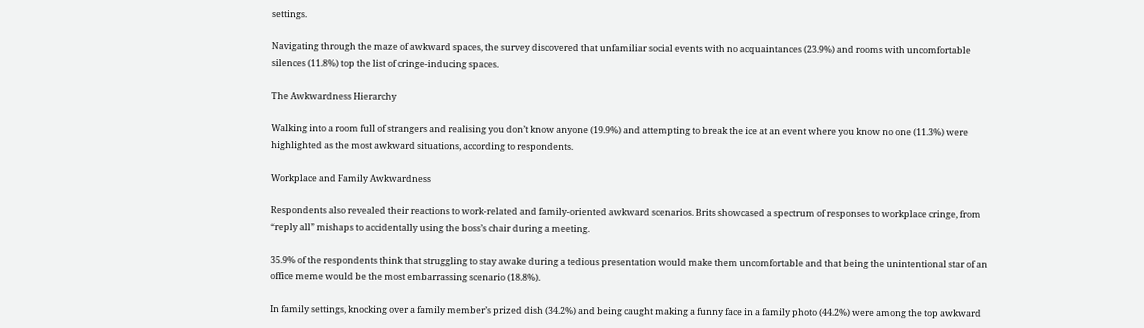settings.

Navigating through the maze of awkward spaces, the survey discovered that unfamiliar social events with no acquaintances (23.9%) and rooms with uncomfortable silences (11.8%) top the list of cringe-inducing spaces.

The Awkwardness Hierarchy

Walking into a room full of strangers and realising you don’t know anyone (19.9%) and attempting to break the ice at an event where you know no one (11.3%) were highlighted as the most awkward situations, according to respondents.

Workplace and Family Awkwardness

Respondents also revealed their reactions to work-related and family-oriented awkward scenarios. Brits showcased a spectrum of responses to workplace cringe, from “reply all” mishaps to accidentally using the boss’s chair during a meeting.

35.9% of the respondents think that struggling to stay awake during a tedious presentation would make them uncomfortable and that being the unintentional star of an office meme would be the most embarrassing scenario (18.8%).

In family settings, knocking over a family member’s prized dish (34.2%) and being caught making a funny face in a family photo (44.2%) were among the top awkward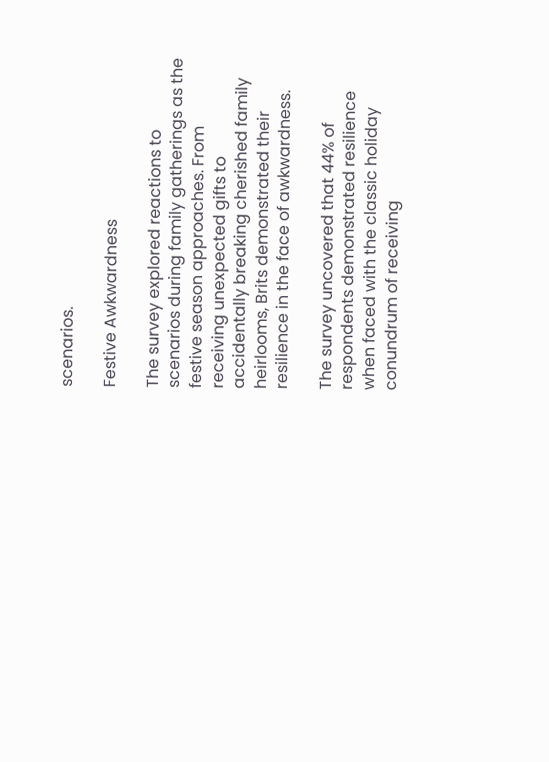scenarios.

Festive Awkwardness

The survey explored reactions to scenarios during family gatherings as the festive season approaches. From receiving unexpected gifts to accidentally breaking cherished family heirlooms, Brits demonstrated their resilience in the face of awkwardness.

The survey uncovered that 44% of respondents demonstrated resilience when faced with the classic holiday conundrum of receiving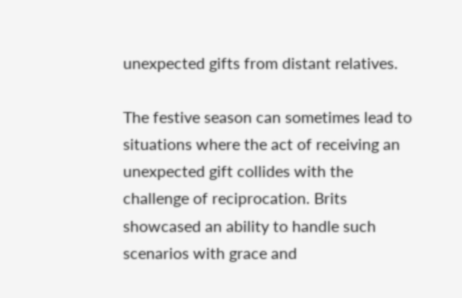unexpected gifts from distant relatives.

The festive season can sometimes lead to situations where the act of receiving an unexpected gift collides with the challenge of reciprocation. Brits showcased an ability to handle such scenarios with grace and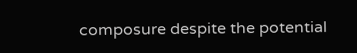composure despite the potential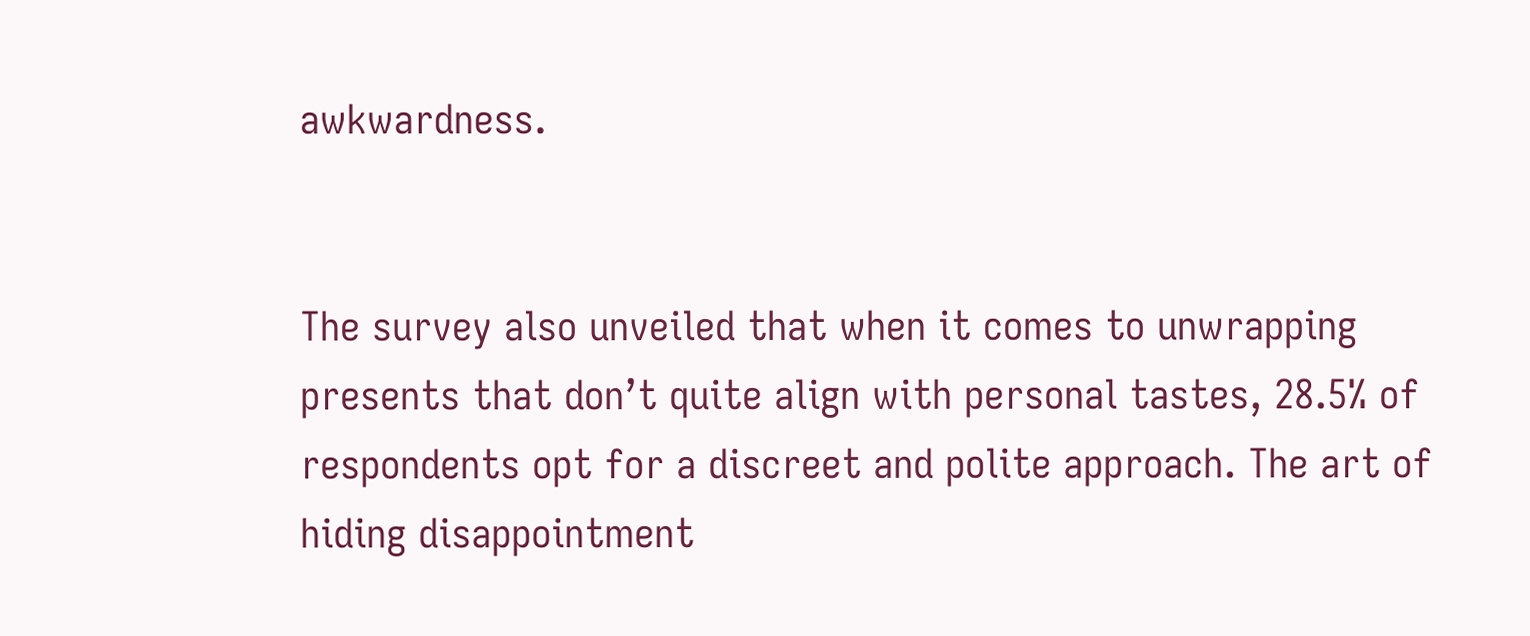awkwardness.


The survey also unveiled that when it comes to unwrapping presents that don’t quite align with personal tastes, 28.5% of respondents opt for a discreet and polite approach. The art of hiding disappointment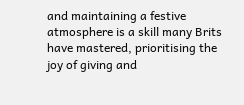and maintaining a festive atmosphere is a skill many Brits have mastered, prioritising the joy of giving and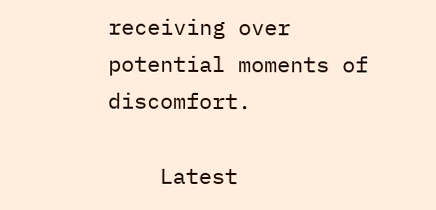receiving over potential moments of discomfort.

    Latest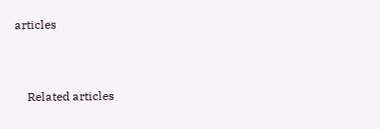articles


    Related articles